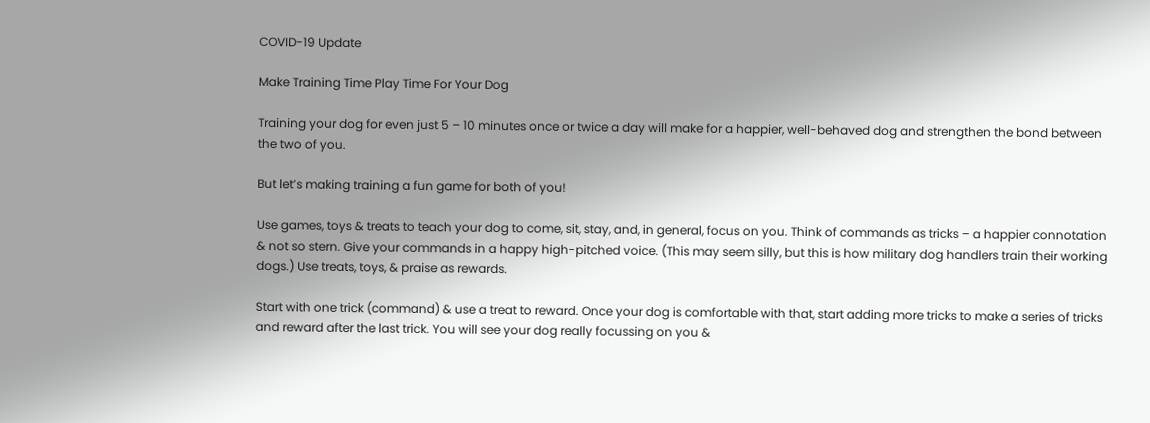COVID-19 Update

Make Training Time Play Time For Your Dog

Training your dog for even just 5 – 10 minutes once or twice a day will make for a happier, well-behaved dog and strengthen the bond between the two of you.

But let’s making training a fun game for both of you!

Use games, toys & treats to teach your dog to come, sit, stay, and, in general, focus on you. Think of commands as tricks – a happier connotation & not so stern. Give your commands in a happy high-pitched voice. (This may seem silly, but this is how military dog handlers train their working dogs.) Use treats, toys, & praise as rewards.

Start with one trick (command) & use a treat to reward. Once your dog is comfortable with that, start adding more tricks to make a series of tricks and reward after the last trick. You will see your dog really focussing on you &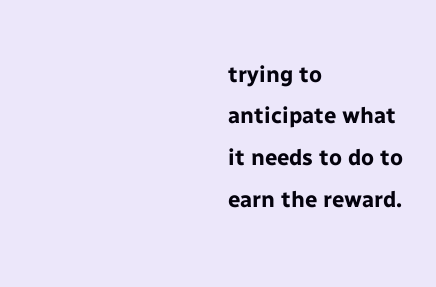trying to anticipate what it needs to do to earn the reward.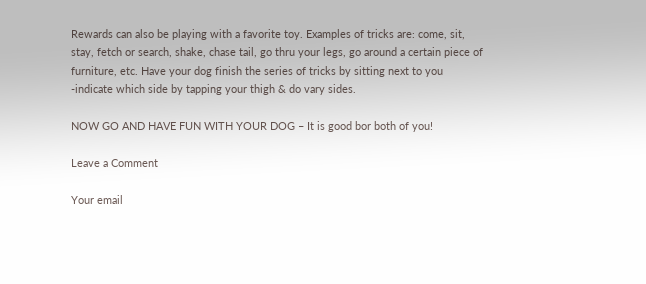Rewards can also be playing with a favorite toy. Examples of tricks are: come, sit, stay, fetch or search, shake, chase tail, go thru your legs, go around a certain piece of furniture, etc. Have your dog finish the series of tricks by sitting next to you -indicate which side by tapping your thigh & do vary sides.

NOW GO AND HAVE FUN WITH YOUR DOG – It is good bor both of you!

Leave a Comment

Your email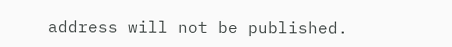address will not be published.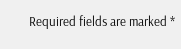Required fields are marked *